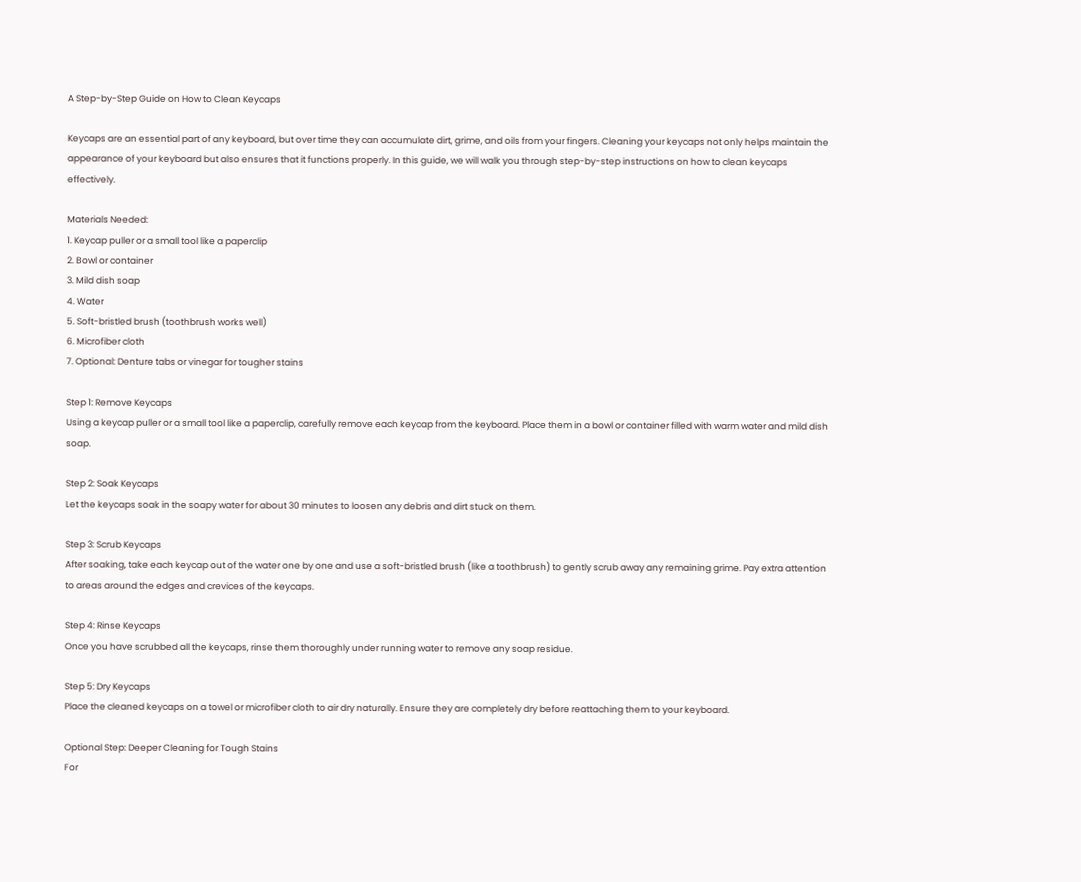A Step-by-Step Guide on How to Clean Keycaps

Keycaps are an essential part of any keyboard, but over time they can accumulate dirt, grime, and oils from your fingers. Cleaning your keycaps not only helps maintain the appearance of your keyboard but also ensures that it functions properly. In this guide, we will walk you through step-by-step instructions on how to clean keycaps effectively.

Materials Needed:
1. Keycap puller or a small tool like a paperclip
2. Bowl or container
3. Mild dish soap
4. Water
5. Soft-bristled brush (toothbrush works well)
6. Microfiber cloth
7. Optional: Denture tabs or vinegar for tougher stains

Step 1: Remove Keycaps
Using a keycap puller or a small tool like a paperclip, carefully remove each keycap from the keyboard. Place them in a bowl or container filled with warm water and mild dish soap.

Step 2: Soak Keycaps
Let the keycaps soak in the soapy water for about 30 minutes to loosen any debris and dirt stuck on them.

Step 3: Scrub Keycaps
After soaking, take each keycap out of the water one by one and use a soft-bristled brush (like a toothbrush) to gently scrub away any remaining grime. Pay extra attention to areas around the edges and crevices of the keycaps.

Step 4: Rinse Keycaps
Once you have scrubbed all the keycaps, rinse them thoroughly under running water to remove any soap residue.

Step 5: Dry Keycaps
Place the cleaned keycaps on a towel or microfiber cloth to air dry naturally. Ensure they are completely dry before reattaching them to your keyboard.

Optional Step: Deeper Cleaning for Tough Stains
For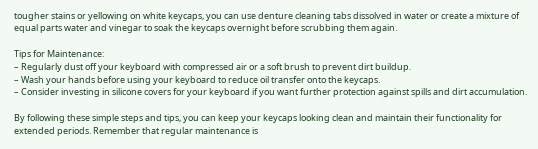tougher stains or yellowing on white keycaps, you can use denture cleaning tabs dissolved in water or create a mixture of equal parts water and vinegar to soak the keycaps overnight before scrubbing them again.

Tips for Maintenance:
– Regularly dust off your keyboard with compressed air or a soft brush to prevent dirt buildup.
– Wash your hands before using your keyboard to reduce oil transfer onto the keycaps.
– Consider investing in silicone covers for your keyboard if you want further protection against spills and dirt accumulation.

By following these simple steps and tips, you can keep your keycaps looking clean and maintain their functionality for extended periods. Remember that regular maintenance is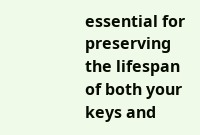essential for preserving the lifespan of both your keys and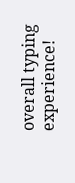overall typing experience!